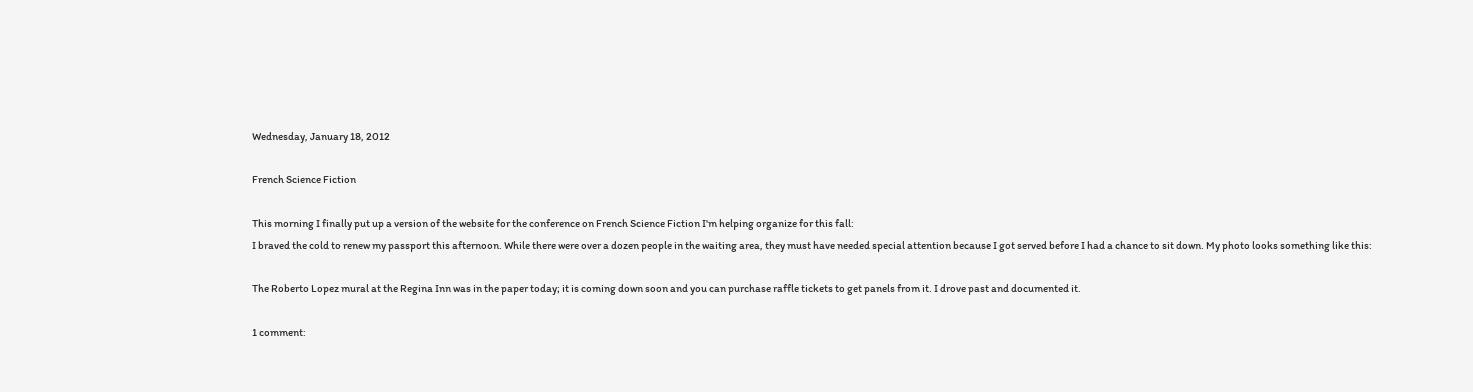Wednesday, January 18, 2012

French Science Fiction

This morning I finally put up a version of the website for the conference on French Science Fiction I'm helping organize for this fall:
I braved the cold to renew my passport this afternoon. While there were over a dozen people in the waiting area, they must have needed special attention because I got served before I had a chance to sit down. My photo looks something like this:

The Roberto Lopez mural at the Regina Inn was in the paper today; it is coming down soon and you can purchase raffle tickets to get panels from it. I drove past and documented it.

1 comment: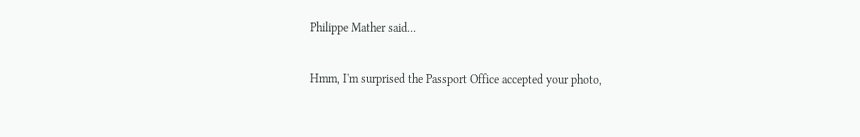Philippe Mather said...

Hmm, I'm surprised the Passport Office accepted your photo,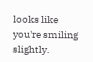looks like you're smiling slightly.